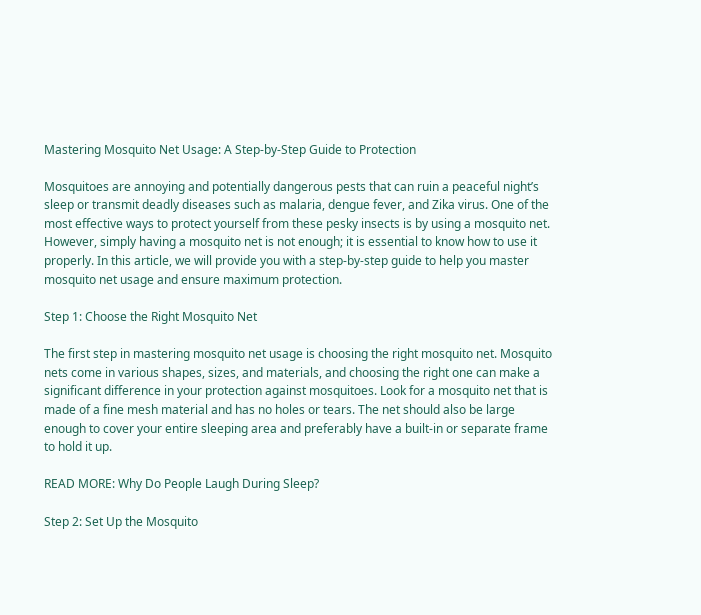Mastering Mosquito Net Usage: A Step-by-Step Guide to Protection

Mosquitoes are annoying and potentially dangerous pests that can ruin a peaceful night’s sleep or transmit deadly diseases such as malaria, dengue fever, and Zika virus. One of the most effective ways to protect yourself from these pesky insects is by using a mosquito net. However, simply having a mosquito net is not enough; it is essential to know how to use it properly. In this article, we will provide you with a step-by-step guide to help you master mosquito net usage and ensure maximum protection.

Step 1: Choose the Right Mosquito Net

The first step in mastering mosquito net usage is choosing the right mosquito net. Mosquito nets come in various shapes, sizes, and materials, and choosing the right one can make a significant difference in your protection against mosquitoes. Look for a mosquito net that is made of a fine mesh material and has no holes or tears. The net should also be large enough to cover your entire sleeping area and preferably have a built-in or separate frame to hold it up.

READ MORE: Why Do People Laugh During Sleep?

Step 2: Set Up the Mosquito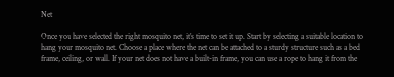Net

Once you have selected the right mosquito net, it’s time to set it up. Start by selecting a suitable location to hang your mosquito net. Choose a place where the net can be attached to a sturdy structure such as a bed frame, ceiling, or wall. If your net does not have a built-in frame, you can use a rope to hang it from the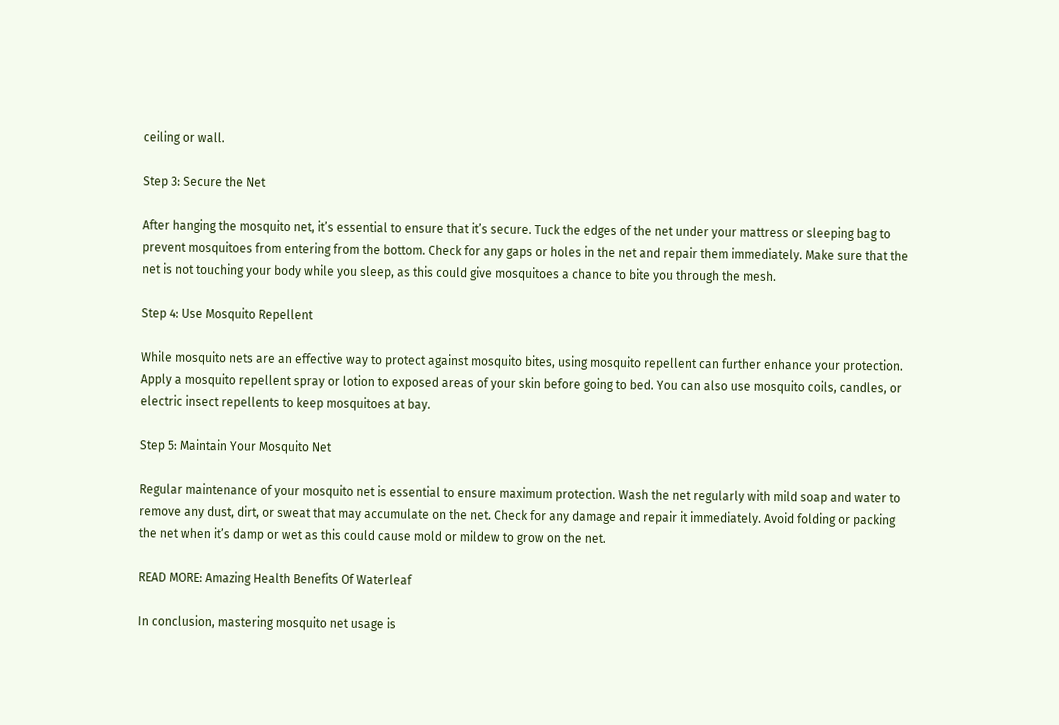ceiling or wall.

Step 3: Secure the Net

After hanging the mosquito net, it’s essential to ensure that it’s secure. Tuck the edges of the net under your mattress or sleeping bag to prevent mosquitoes from entering from the bottom. Check for any gaps or holes in the net and repair them immediately. Make sure that the net is not touching your body while you sleep, as this could give mosquitoes a chance to bite you through the mesh.

Step 4: Use Mosquito Repellent

While mosquito nets are an effective way to protect against mosquito bites, using mosquito repellent can further enhance your protection. Apply a mosquito repellent spray or lotion to exposed areas of your skin before going to bed. You can also use mosquito coils, candles, or electric insect repellents to keep mosquitoes at bay.

Step 5: Maintain Your Mosquito Net

Regular maintenance of your mosquito net is essential to ensure maximum protection. Wash the net regularly with mild soap and water to remove any dust, dirt, or sweat that may accumulate on the net. Check for any damage and repair it immediately. Avoid folding or packing the net when it’s damp or wet as this could cause mold or mildew to grow on the net.

READ MORE: Amazing Health Benefits Of Waterleaf

In conclusion, mastering mosquito net usage is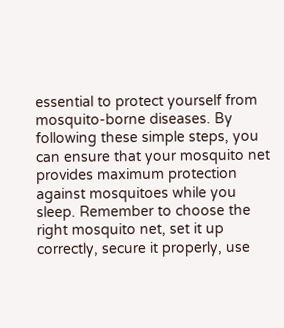essential to protect yourself from mosquito-borne diseases. By following these simple steps, you can ensure that your mosquito net provides maximum protection against mosquitoes while you sleep. Remember to choose the right mosquito net, set it up correctly, secure it properly, use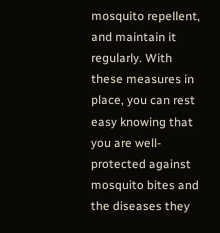mosquito repellent, and maintain it regularly. With these measures in place, you can rest easy knowing that you are well-protected against mosquito bites and the diseases they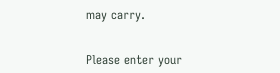may carry.


Please enter your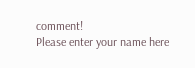comment!
Please enter your name here